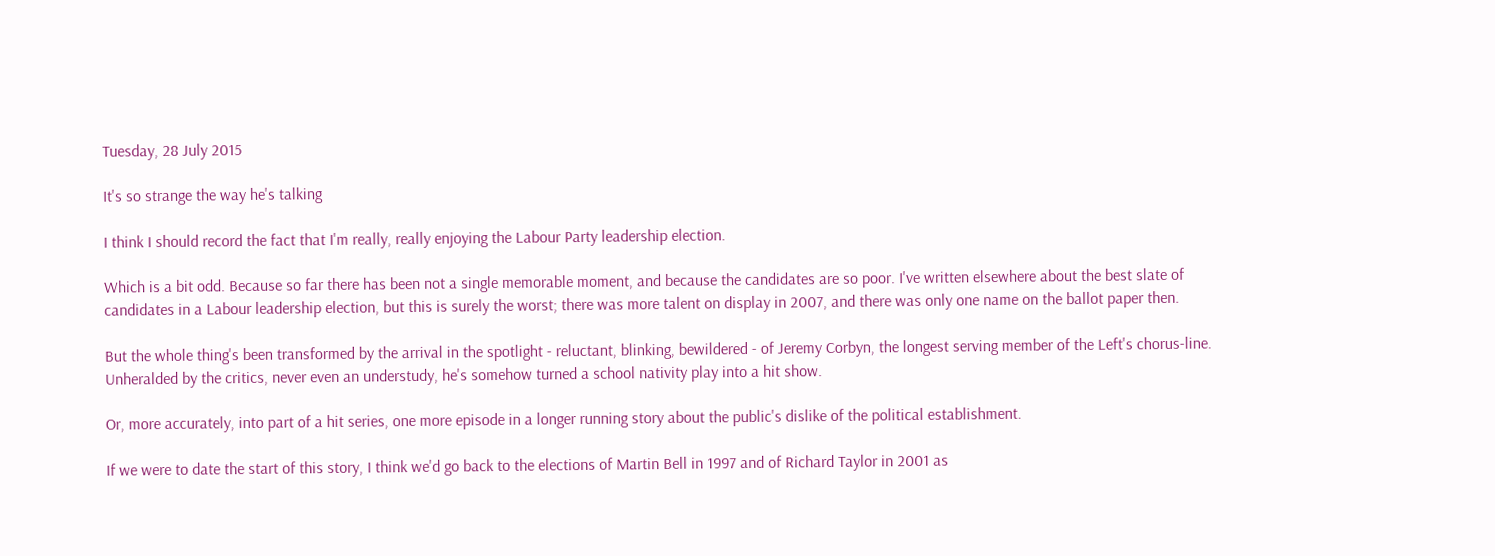Tuesday, 28 July 2015

It's so strange the way he's talking

I think I should record the fact that I'm really, really enjoying the Labour Party leadership election.

Which is a bit odd. Because so far there has been not a single memorable moment, and because the candidates are so poor. I've written elsewhere about the best slate of candidates in a Labour leadership election, but this is surely the worst; there was more talent on display in 2007, and there was only one name on the ballot paper then.

But the whole thing's been transformed by the arrival in the spotlight - reluctant, blinking, bewildered - of Jeremy Corbyn, the longest serving member of the Left's chorus-line. Unheralded by the critics, never even an understudy, he's somehow turned a school nativity play into a hit show.

Or, more accurately, into part of a hit series, one more episode in a longer running story about the public's dislike of the political establishment.

If we were to date the start of this story, I think we'd go back to the elections of Martin Bell in 1997 and of Richard Taylor in 2001 as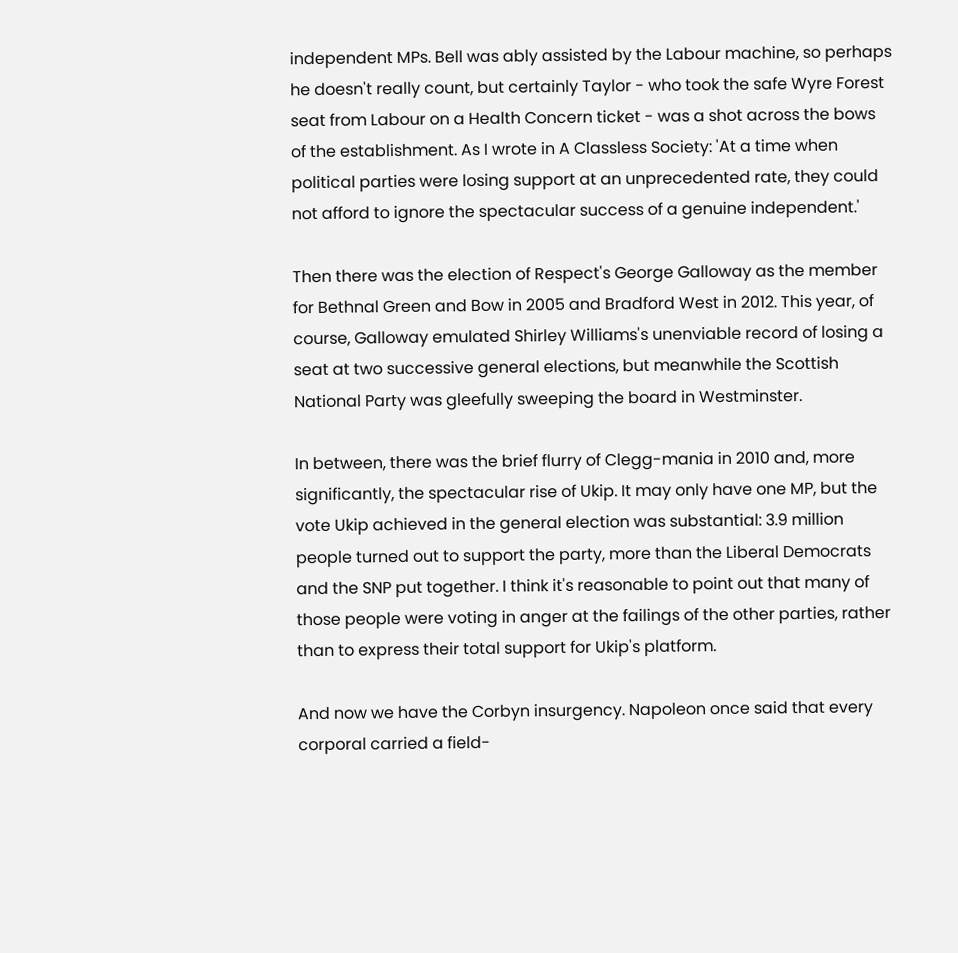independent MPs. Bell was ably assisted by the Labour machine, so perhaps he doesn't really count, but certainly Taylor - who took the safe Wyre Forest seat from Labour on a Health Concern ticket - was a shot across the bows of the establishment. As I wrote in A Classless Society: 'At a time when political parties were losing support at an unprecedented rate, they could not afford to ignore the spectacular success of a genuine independent.'

Then there was the election of Respect's George Galloway as the member for Bethnal Green and Bow in 2005 and Bradford West in 2012. This year, of course, Galloway emulated Shirley Williams's unenviable record of losing a seat at two successive general elections, but meanwhile the Scottish National Party was gleefully sweeping the board in Westminster.

In between, there was the brief flurry of Clegg-mania in 2010 and, more significantly, the spectacular rise of Ukip. It may only have one MP, but the vote Ukip achieved in the general election was substantial: 3.9 million people turned out to support the party, more than the Liberal Democrats and the SNP put together. I think it's reasonable to point out that many of those people were voting in anger at the failings of the other parties, rather than to express their total support for Ukip's platform.

And now we have the Corbyn insurgency. Napoleon once said that every corporal carried a field-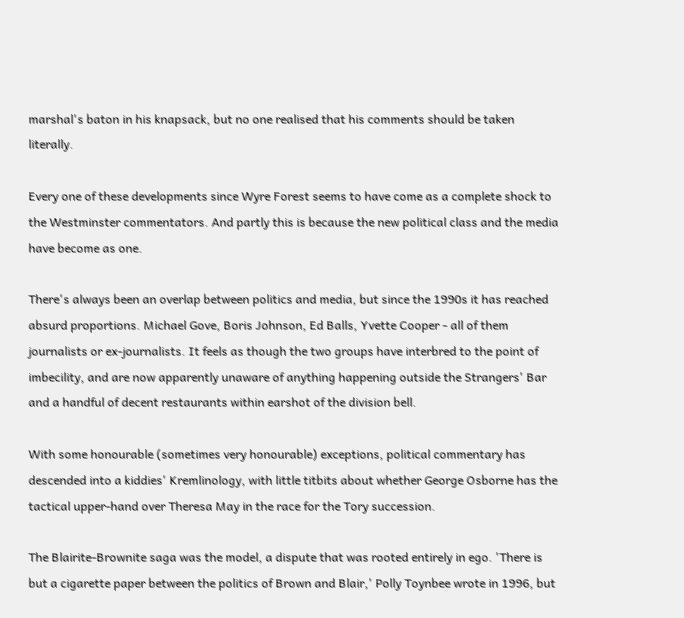marshal's baton in his knapsack, but no one realised that his comments should be taken literally.

Every one of these developments since Wyre Forest seems to have come as a complete shock to the Westminster commentators. And partly this is because the new political class and the media have become as one.

There's always been an overlap between politics and media, but since the 1990s it has reached absurd proportions. Michael Gove, Boris Johnson, Ed Balls, Yvette Cooper - all of them journalists or ex-journalists. It feels as though the two groups have interbred to the point of imbecility, and are now apparently unaware of anything happening outside the Strangers' Bar and a handful of decent restaurants within earshot of the division bell.

With some honourable (sometimes very honourable) exceptions, political commentary has descended into a kiddies' Kremlinology, with little titbits about whether George Osborne has the tactical upper-hand over Theresa May in the race for the Tory succession.

The Blairite-Brownite saga was the model, a dispute that was rooted entirely in ego. 'There is but a cigarette paper between the politics of Brown and Blair,' Polly Toynbee wrote in 1996, but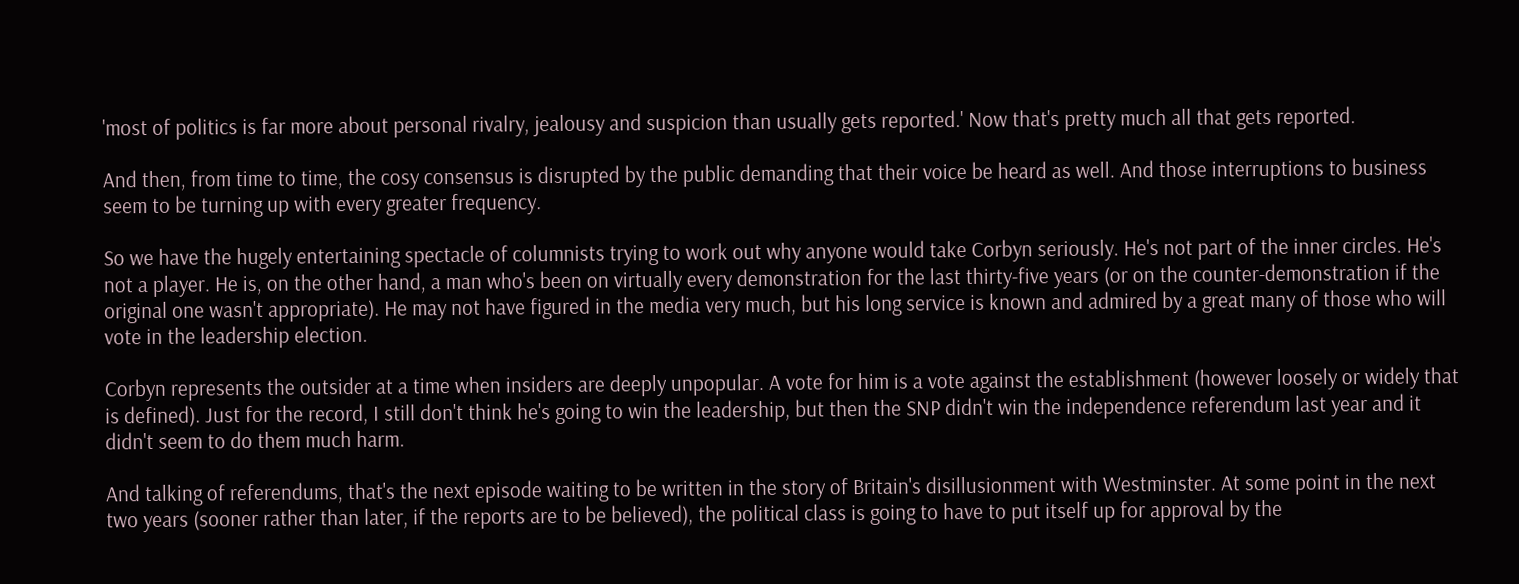'most of politics is far more about personal rivalry, jealousy and suspicion than usually gets reported.' Now that's pretty much all that gets reported.

And then, from time to time, the cosy consensus is disrupted by the public demanding that their voice be heard as well. And those interruptions to business seem to be turning up with every greater frequency.

So we have the hugely entertaining spectacle of columnists trying to work out why anyone would take Corbyn seriously. He's not part of the inner circles. He's not a player. He is, on the other hand, a man who's been on virtually every demonstration for the last thirty-five years (or on the counter-demonstration if the original one wasn't appropriate). He may not have figured in the media very much, but his long service is known and admired by a great many of those who will vote in the leadership election.

Corbyn represents the outsider at a time when insiders are deeply unpopular. A vote for him is a vote against the establishment (however loosely or widely that is defined). Just for the record, I still don't think he's going to win the leadership, but then the SNP didn't win the independence referendum last year and it didn't seem to do them much harm.

And talking of referendums, that's the next episode waiting to be written in the story of Britain's disillusionment with Westminster. At some point in the next two years (sooner rather than later, if the reports are to be believed), the political class is going to have to put itself up for approval by the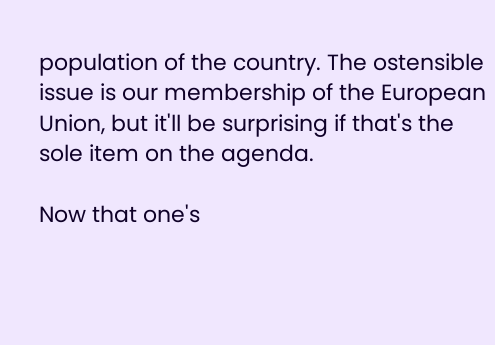population of the country. The ostensible issue is our membership of the European Union, but it'll be surprising if that's the sole item on the agenda.

Now that one's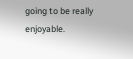going to be really enjoyable.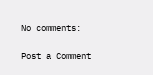No comments:

Post a Comment